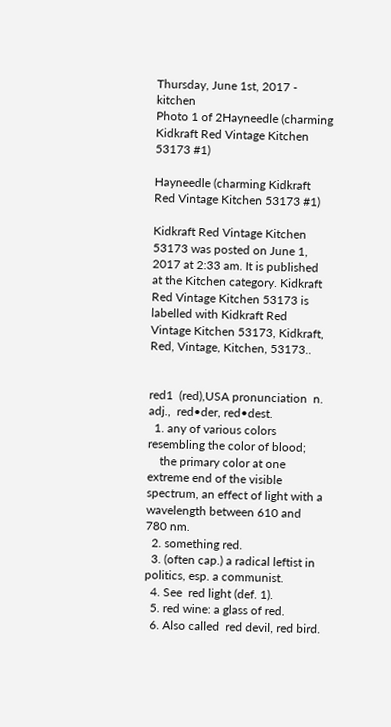Thursday, June 1st, 2017 - kitchen
Photo 1 of 2Hayneedle (charming Kidkraft Red Vintage Kitchen 53173 #1)

Hayneedle (charming Kidkraft Red Vintage Kitchen 53173 #1)

Kidkraft Red Vintage Kitchen 53173 was posted on June 1, 2017 at 2:33 am. It is published at the Kitchen category. Kidkraft Red Vintage Kitchen 53173 is labelled with Kidkraft Red Vintage Kitchen 53173, Kidkraft, Red, Vintage, Kitchen, 53173..


red1  (red),USA pronunciation  n. adj.,  red•der, red•dest.
  1. any of various colors resembling the color of blood;
    the primary color at one extreme end of the visible spectrum, an effect of light with a wavelength between 610 and 780 nm.
  2. something red.
  3. (often cap.) a radical leftist in politics, esp. a communist.
  4. See  red light (def. 1).
  5. red wine: a glass of red.
  6. Also called  red devil, red bird.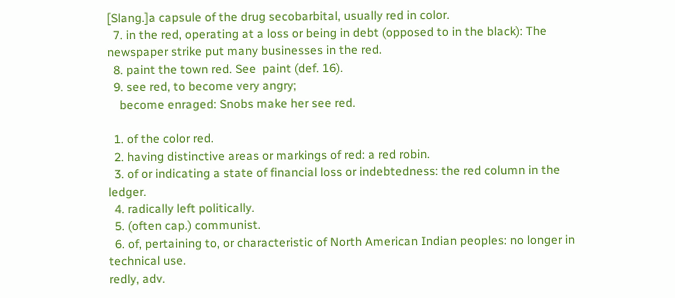[Slang.]a capsule of the drug secobarbital, usually red in color.
  7. in the red, operating at a loss or being in debt (opposed to in the black): The newspaper strike put many businesses in the red.
  8. paint the town red. See  paint (def. 16).
  9. see red, to become very angry;
    become enraged: Snobs make her see red.

  1. of the color red.
  2. having distinctive areas or markings of red: a red robin.
  3. of or indicating a state of financial loss or indebtedness: the red column in the ledger.
  4. radically left politically.
  5. (often cap.) communist.
  6. of, pertaining to, or characteristic of North American Indian peoples: no longer in technical use.
redly, adv.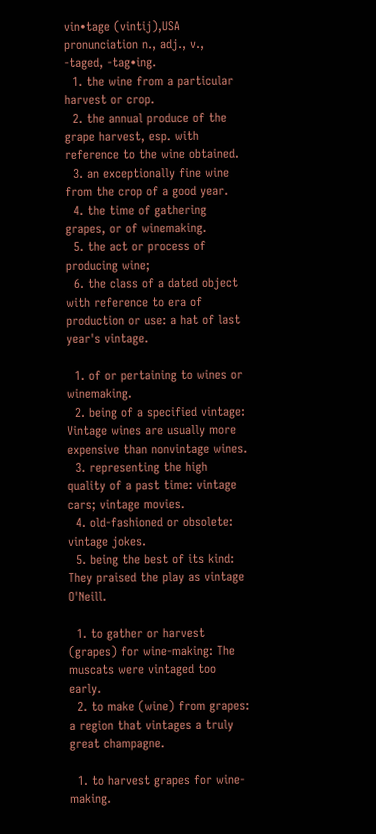vin•tage (vintij),USA pronunciation n., adj., v.,  -taged, -tag•ing.
  1. the wine from a particular harvest or crop.
  2. the annual produce of the grape harvest, esp. with reference to the wine obtained.
  3. an exceptionally fine wine from the crop of a good year.
  4. the time of gathering grapes, or of winemaking.
  5. the act or process of producing wine;
  6. the class of a dated object with reference to era of production or use: a hat of last year's vintage.

  1. of or pertaining to wines or winemaking.
  2. being of a specified vintage: Vintage wines are usually more expensive than nonvintage wines.
  3. representing the high quality of a past time: vintage cars; vintage movies.
  4. old-fashioned or obsolete: vintage jokes.
  5. being the best of its kind: They praised the play as vintage O'Neill.

  1. to gather or harvest (grapes) for wine-making: The muscats were vintaged too early.
  2. to make (wine) from grapes: a region that vintages a truly great champagne.

  1. to harvest grapes for wine-making.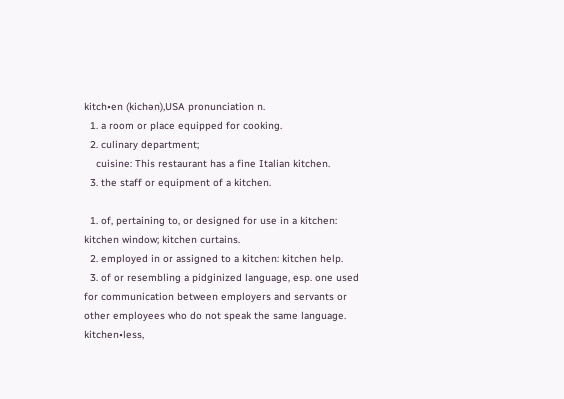kitch•en (kichən),USA pronunciation n.
  1. a room or place equipped for cooking.
  2. culinary department;
    cuisine: This restaurant has a fine Italian kitchen.
  3. the staff or equipment of a kitchen.

  1. of, pertaining to, or designed for use in a kitchen: kitchen window; kitchen curtains.
  2. employed in or assigned to a kitchen: kitchen help.
  3. of or resembling a pidginized language, esp. one used for communication between employers and servants or other employees who do not speak the same language.
kitchen•less,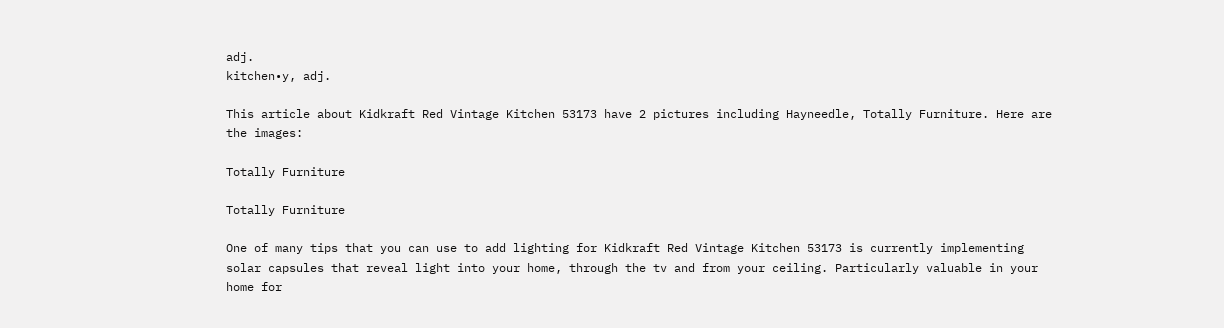adj.
kitchen•y, adj.

This article about Kidkraft Red Vintage Kitchen 53173 have 2 pictures including Hayneedle, Totally Furniture. Here are the images:

Totally Furniture

Totally Furniture

One of many tips that you can use to add lighting for Kidkraft Red Vintage Kitchen 53173 is currently implementing solar capsules that reveal light into your home, through the tv and from your ceiling. Particularly valuable in your home for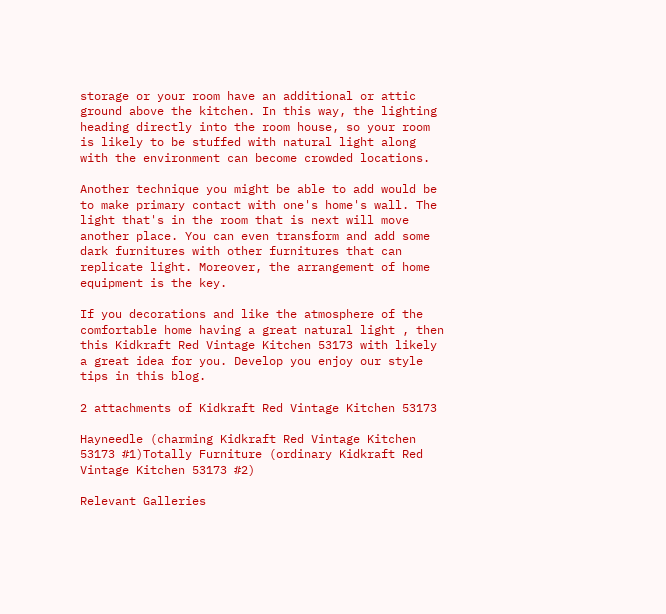storage or your room have an additional or attic ground above the kitchen. In this way, the lighting heading directly into the room house, so your room is likely to be stuffed with natural light along with the environment can become crowded locations.

Another technique you might be able to add would be to make primary contact with one's home's wall. The light that's in the room that is next will move another place. You can even transform and add some dark furnitures with other furnitures that can replicate light. Moreover, the arrangement of home equipment is the key.

If you decorations and like the atmosphere of the comfortable home having a great natural light , then this Kidkraft Red Vintage Kitchen 53173 with likely a great idea for you. Develop you enjoy our style tips in this blog.

2 attachments of Kidkraft Red Vintage Kitchen 53173

Hayneedle (charming Kidkraft Red Vintage Kitchen 53173 #1)Totally Furniture (ordinary Kidkraft Red Vintage Kitchen 53173 #2)

Relevant Galleries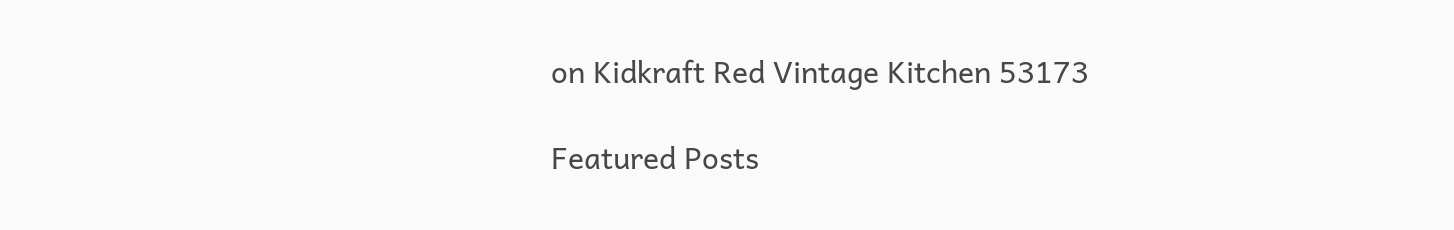on Kidkraft Red Vintage Kitchen 53173

Featured Posts